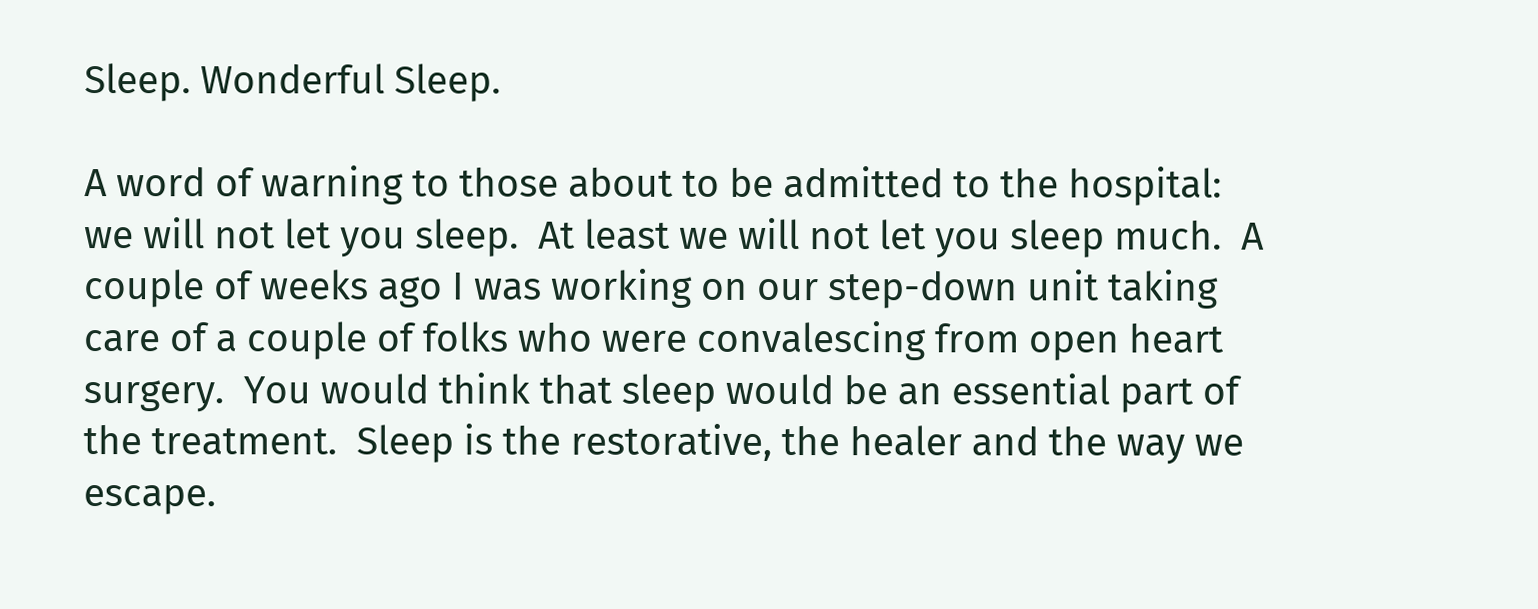Sleep. Wonderful Sleep.

A word of warning to those about to be admitted to the hospital:  we will not let you sleep.  At least we will not let you sleep much.  A couple of weeks ago I was working on our step-down unit taking care of a couple of folks who were convalescing from open heart surgery.  You would think that sleep would be an essential part of the treatment.  Sleep is the restorative, the healer and the way we escape.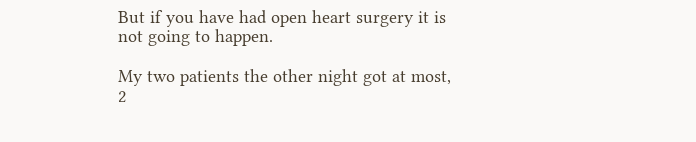But if you have had open heart surgery it is not going to happen.

My two patients the other night got at most, 2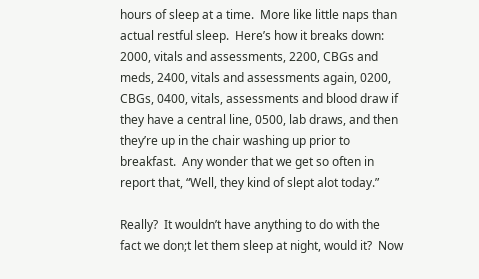hours of sleep at a time.  More like little naps than actual restful sleep.  Here’s how it breaks down:  2000, vitals and assessments, 2200, CBGs and meds, 2400, vitals and assessments again, 0200, CBGs, 0400, vitals, assessments and blood draw if they have a central line, 0500, lab draws, and then they’re up in the chair washing up prior to breakfast.  Any wonder that we get so often in report that, “Well, they kind of slept alot today.”

Really?  It wouldn’t have anything to do with the fact we don;t let them sleep at night, would it?  Now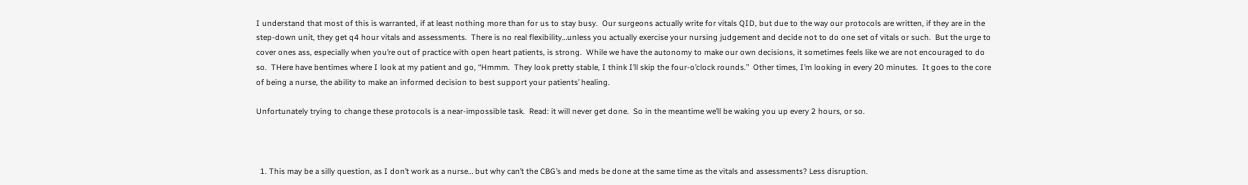I understand that most of this is warranted, if at least nothing more than for us to stay busy.  Our surgeons actually write for vitals QID, but due to the way our protocols are written, if they are in the step-down unit, they get q4 hour vitals and assessments.  There is no real flexibility…unless you actually exercise your nursing judgement and decide not to do one set of vitals or such.  But the urge to cover ones ass, especially when you’re out of practice with open heart patients, is strong.  While we have the autonomy to make our own decisions, it sometimes feels like we are not encouraged to do so.  THere have bentimes where I look at my patient and go, “Hmmm.  They look pretty stable, I think I’ll skip the four-o’clock rounds.”  Other times, I’m looking in every 20 minutes.  It goes to the core of being a nurse, the ability to make an informed decision to best support your patients’ healing.

Unfortunately trying to change these protocols is a near-impossible task.  Read: it will never get done.  So in the meantime we’ll be waking you up every 2 hours, or so.



  1. This may be a silly question, as I don’t work as a nurse… but why can’t the CBG’s and meds be done at the same time as the vitals and assessments? Less disruption.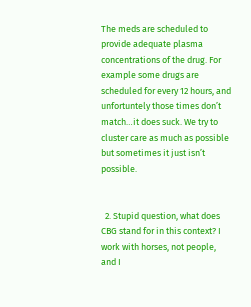The meds are scheduled to provide adequate plasma concentrations of the drug. For example some drugs are scheduled for every 12 hours, and unfortuntely those times don’t match…it does suck. We try to cluster care as much as possible but sometimes it just isn’t possible.


  2. Stupid question, what does CBG stand for in this context? I work with horses, not people, and I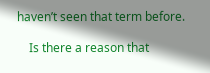haven’t seen that term before.

    Is there a reason that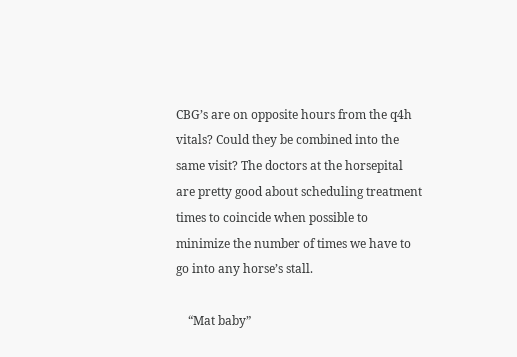CBG’s are on opposite hours from the q4h vitals? Could they be combined into the same visit? The doctors at the horsepital are pretty good about scheduling treatment times to coincide when possible to minimize the number of times we have to go into any horse’s stall.

    “Mat baby”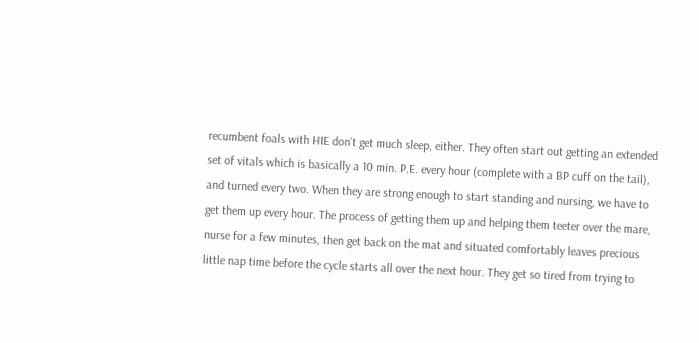recumbent foals with HIE don’t get much sleep, either. They often start out getting an extended set of vitals which is basically a 10 min. P.E. every hour (complete with a BP cuff on the tail), and turned every two. When they are strong enough to start standing and nursing, we have to get them up every hour. The process of getting them up and helping them teeter over the mare, nurse for a few minutes, then get back on the mat and situated comfortably leaves precious little nap time before the cycle starts all over the next hour. They get so tired from trying to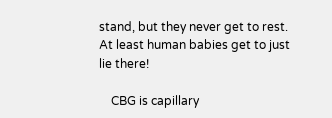stand, but they never get to rest. At least human babies get to just lie there!

    CBG is capillary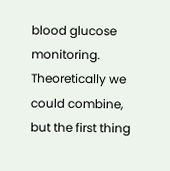blood glucose monitoring. Theoretically we could combine, but the first thing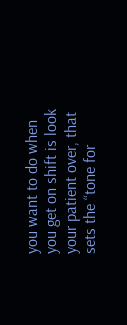you want to do when you get on shift is look your patient over, that sets the “tone for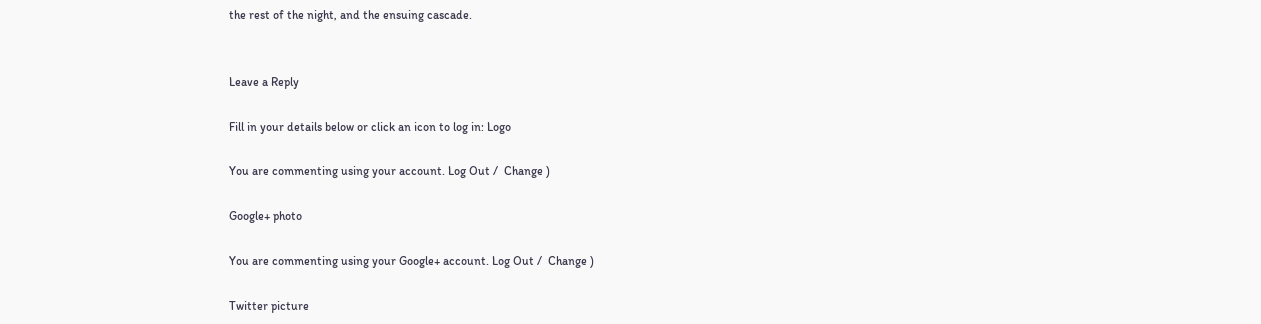the rest of the night, and the ensuing cascade.


Leave a Reply

Fill in your details below or click an icon to log in: Logo

You are commenting using your account. Log Out /  Change )

Google+ photo

You are commenting using your Google+ account. Log Out /  Change )

Twitter picture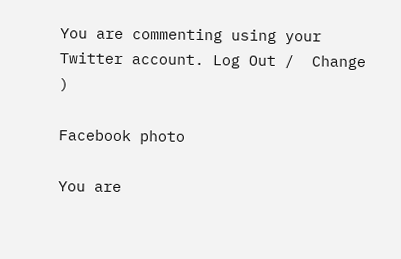You are commenting using your Twitter account. Log Out /  Change )

Facebook photo

You are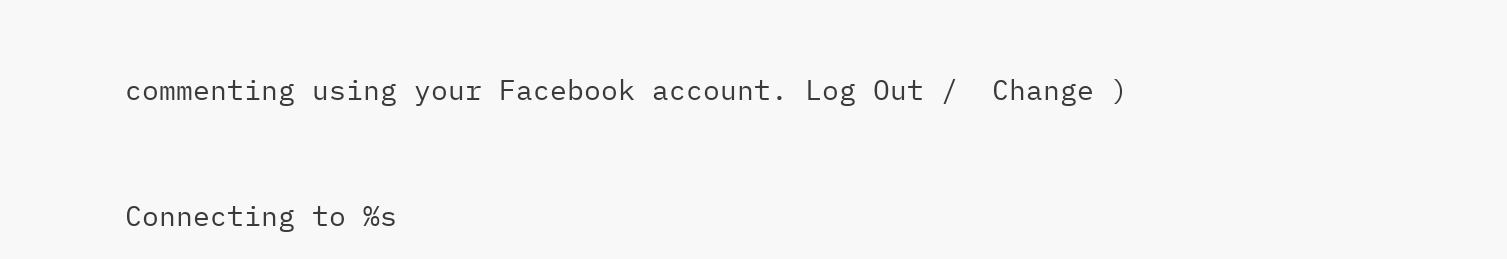commenting using your Facebook account. Log Out /  Change )


Connecting to %s